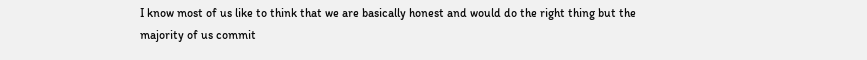I know most of us like to think that we are basically honest and would do the right thing but the majority of us commit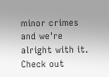minor crimes and we're alright with it. Check out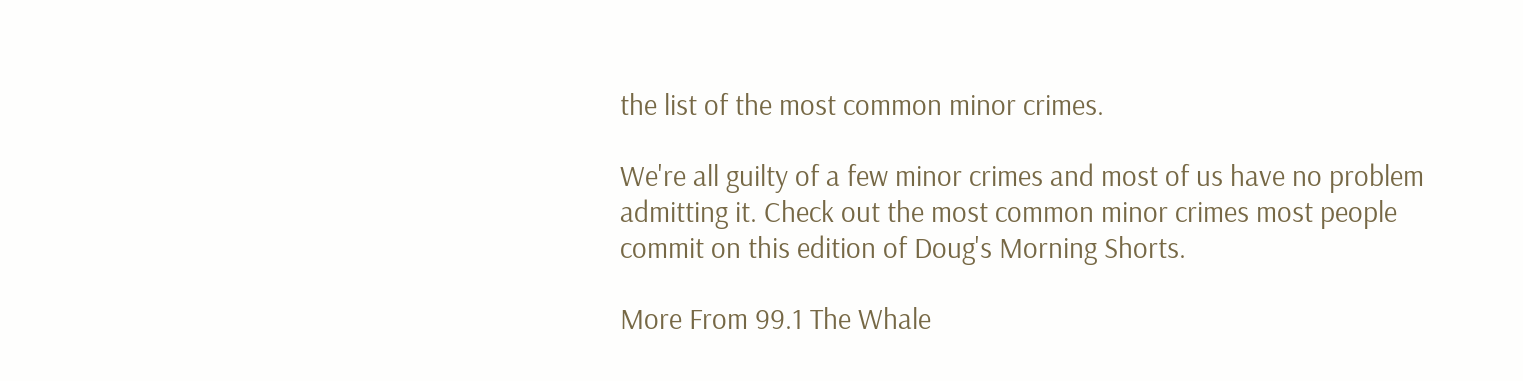the list of the most common minor crimes.

We're all guilty of a few minor crimes and most of us have no problem admitting it. Check out the most common minor crimes most people commit on this edition of Doug's Morning Shorts.

More From 99.1 The Whale